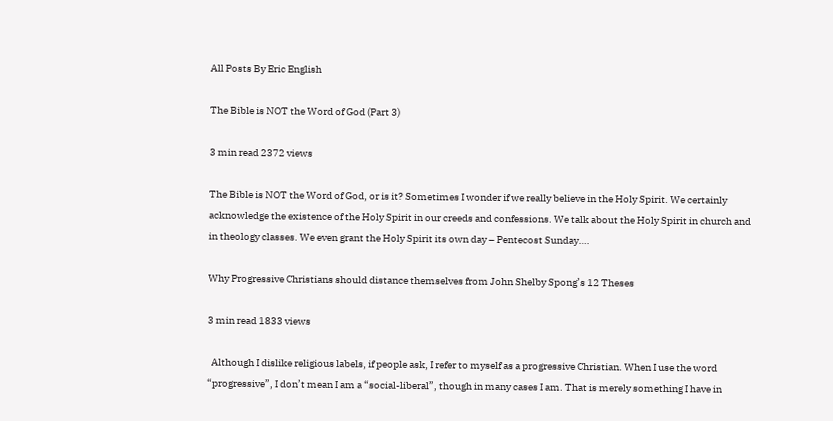All Posts By Eric English

The Bible is NOT the Word of God (Part 3)

3 min read 2372 views

The Bible is NOT the Word of God, or is it? Sometimes I wonder if we really believe in the Holy Spirit. We certainly acknowledge the existence of the Holy Spirit in our creeds and confessions. We talk about the Holy Spirit in church and in theology classes. We even grant the Holy Spirit its own day – Pentecost Sunday….

Why Progressive Christians should distance themselves from John Shelby Spong’s 12 Theses

3 min read 1833 views

  Although I dislike religious labels, if people ask, I refer to myself as a progressive Christian. When I use the word “progressive”, I don’t mean I am a “social-liberal”, though in many cases I am. That is merely something I have in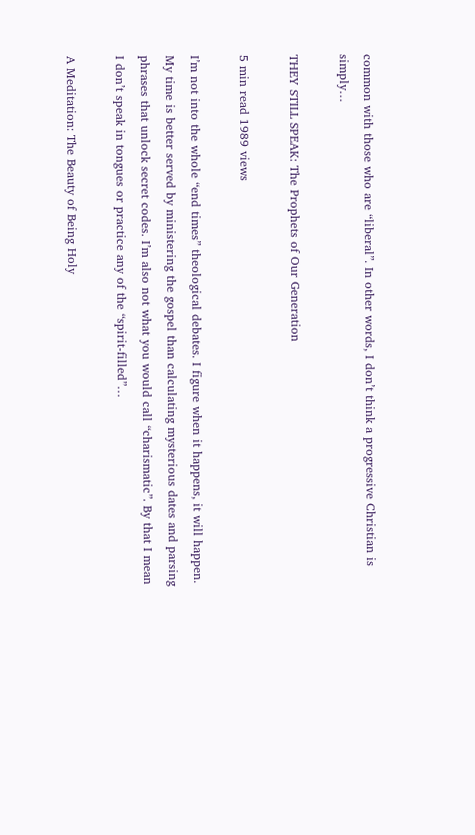common with those who are “liberal”. In other words, I don’t think a progressive Christian is simply…

THEY STILL SPEAK: The Prophets of Our Generation

5 min read 1989 views

I’m not into the whole “end times” theological debates. I figure when it happens, it will happen. My time is better served by ministering the gospel than calculating mysterious dates and parsing phrases that unlock secret codes. I’m also not what you would call “charismatic”. By that I mean I don’t speak in tongues or practice any of the “spirit-filled”…

A Meditation: The Beauty of Being Holy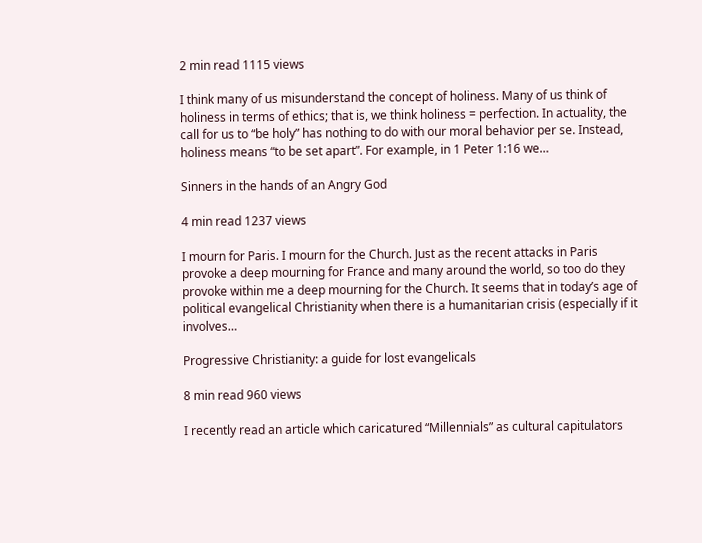2 min read 1115 views

I think many of us misunderstand the concept of holiness. Many of us think of holiness in terms of ethics; that is, we think holiness = perfection. In actuality, the call for us to “be holy” has nothing to do with our moral behavior per se. Instead, holiness means “to be set apart”. For example, in 1 Peter 1:16 we…

Sinners in the hands of an Angry God

4 min read 1237 views

I mourn for Paris. I mourn for the Church. Just as the recent attacks in Paris provoke a deep mourning for France and many around the world, so too do they provoke within me a deep mourning for the Church. It seems that in today’s age of political evangelical Christianity when there is a humanitarian crisis (especially if it involves…

Progressive Christianity: a guide for lost evangelicals

8 min read 960 views

I recently read an article which caricatured “Millennials” as cultural capitulators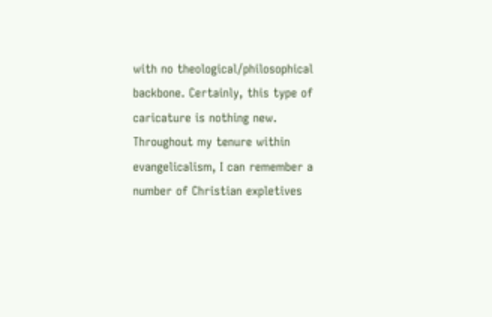with no theological/philosophical backbone. Certainly, this type of caricature is nothing new. Throughout my tenure within evangelicalism, I can remember a number of Christian expletives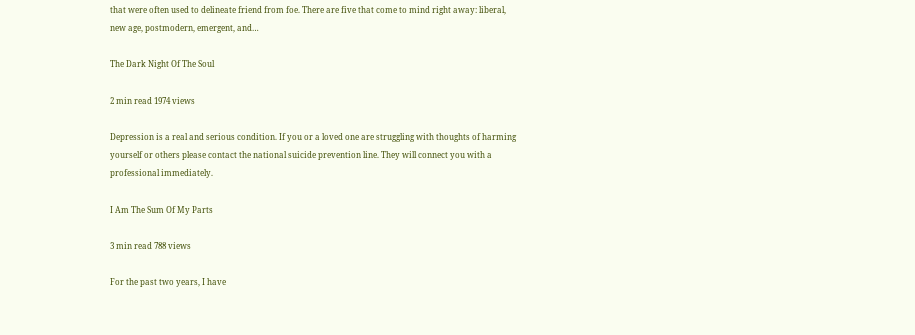that were often used to delineate friend from foe. There are five that come to mind right away: liberal, new age, postmodern, emergent, and…

The Dark Night Of The Soul

2 min read 1974 views

Depression is a real and serious condition. If you or a loved one are struggling with thoughts of harming yourself or others please contact the national suicide prevention line. They will connect you with a professional immediately.

I Am The Sum Of My Parts

3 min read 788 views

For the past two years, I have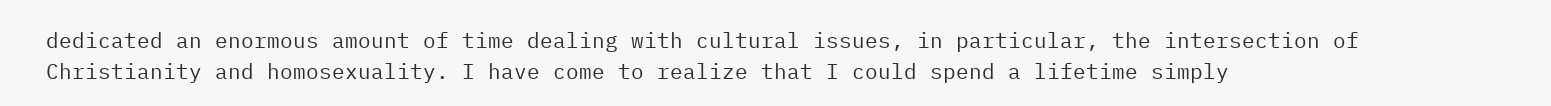dedicated an enormous amount of time dealing with cultural issues, in particular, the intersection of Christianity and homosexuality. I have come to realize that I could spend a lifetime simply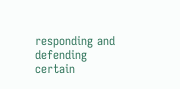responding and defending certain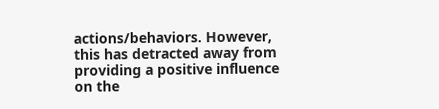actions/behaviors. However, this has detracted away from providing a positive influence on the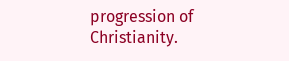progression of Christianity.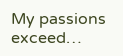My passions exceed…